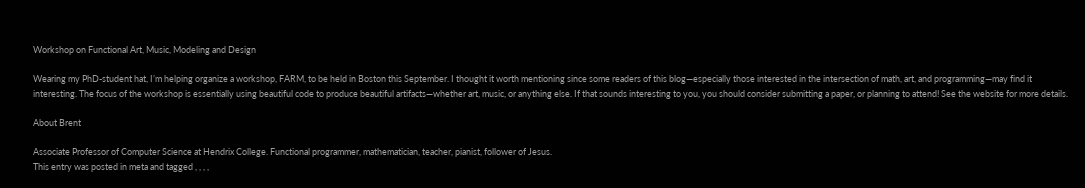Workshop on Functional Art, Music, Modeling and Design

Wearing my PhD-student hat, I’m helping organize a workshop, FARM, to be held in Boston this September. I thought it worth mentioning since some readers of this blog—especially those interested in the intersection of math, art, and programming—may find it interesting. The focus of the workshop is essentially using beautiful code to produce beautiful artifacts—whether art, music, or anything else. If that sounds interesting to you, you should consider submitting a paper, or planning to attend! See the website for more details.

About Brent

Associate Professor of Computer Science at Hendrix College. Functional programmer, mathematician, teacher, pianist, follower of Jesus.
This entry was posted in meta and tagged , , , ,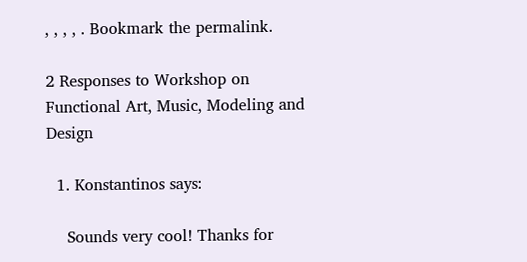, , , , . Bookmark the permalink.

2 Responses to Workshop on Functional Art, Music, Modeling and Design

  1. Konstantinos says:

    Sounds very cool! Thanks for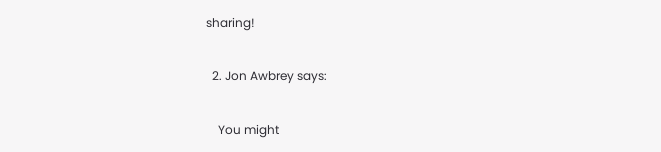sharing!

  2. Jon Awbrey says:

    You might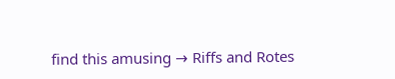find this amusing → Riffs and Rotes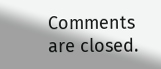Comments are closed.